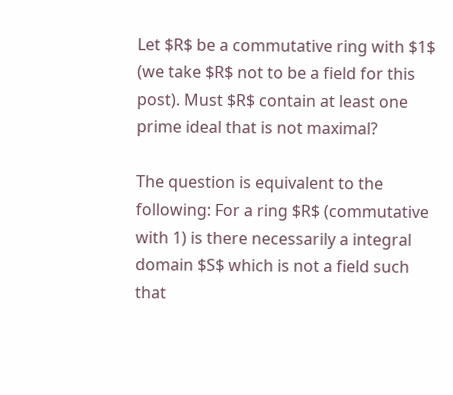Let $R$ be a commutative ring with $1$ (we take $R$ not to be a field for this post). Must $R$ contain at least one prime ideal that is not maximal?

The question is equivalent to the following: For a ring $R$ (commutative with 1) is there necessarily a integral domain $S$ which is not a field such that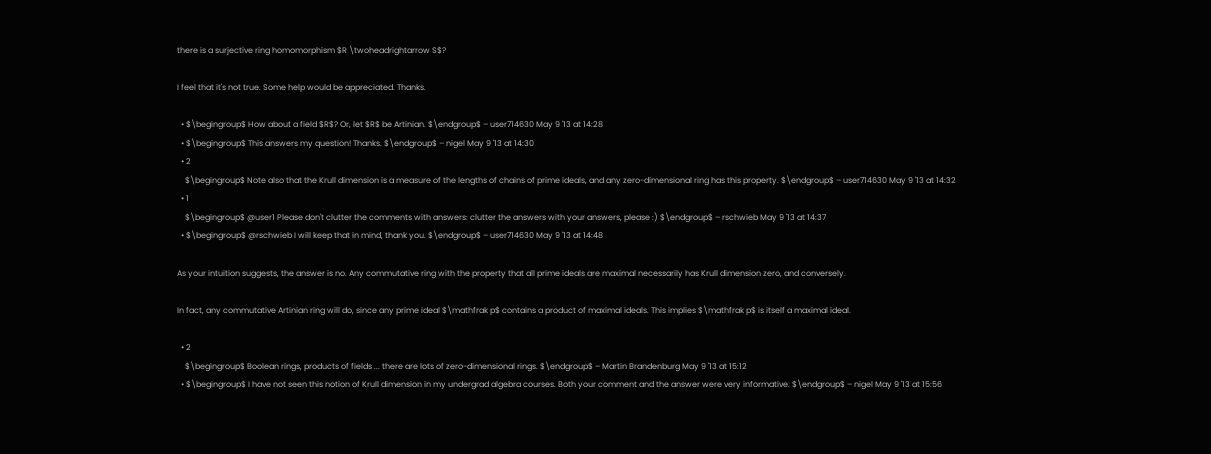there is a surjective ring homomorphism $R \twoheadrightarrow S$?

I feel that it's not true. Some help would be appreciated. Thanks.

  • $\begingroup$ How about a field $R$? Or, let $R$ be Artinian. $\endgroup$ – user714630 May 9 '13 at 14:28
  • $\begingroup$ This answers my question! Thanks. $\endgroup$ – nigel May 9 '13 at 14:30
  • 2
    $\begingroup$ Note also that the Krull dimension is a measure of the lengths of chains of prime ideals, and any zero-dimensional ring has this property. $\endgroup$ – user714630 May 9 '13 at 14:32
  • 1
    $\begingroup$ @user1 Please don't clutter the comments with answers: clutter the answers with your answers, please :) $\endgroup$ – rschwieb May 9 '13 at 14:37
  • $\begingroup$ @rschwieb I will keep that in mind, thank you. $\endgroup$ – user714630 May 9 '13 at 14:48

As your intuition suggests, the answer is no. Any commutative ring with the property that all prime ideals are maximal necessarily has Krull dimension zero, and conversely.

In fact, any commutative Artinian ring will do, since any prime ideal $\mathfrak p$ contains a product of maximal ideals. This implies $\mathfrak p$ is itself a maximal ideal.

  • 2
    $\begingroup$ Boolean rings, products of fields ... there are lots of zero-dimensional rings. $\endgroup$ – Martin Brandenburg May 9 '13 at 15:12
  • $\begingroup$ I have not seen this notion of Krull dimension in my undergrad algebra courses. Both your comment and the answer were very informative. $\endgroup$ – nigel May 9 '13 at 15:56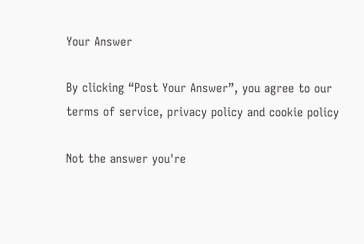Your Answer

By clicking “Post Your Answer”, you agree to our terms of service, privacy policy and cookie policy

Not the answer you're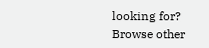looking for? Browse other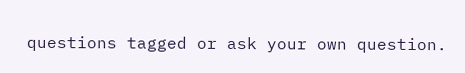questions tagged or ask your own question.